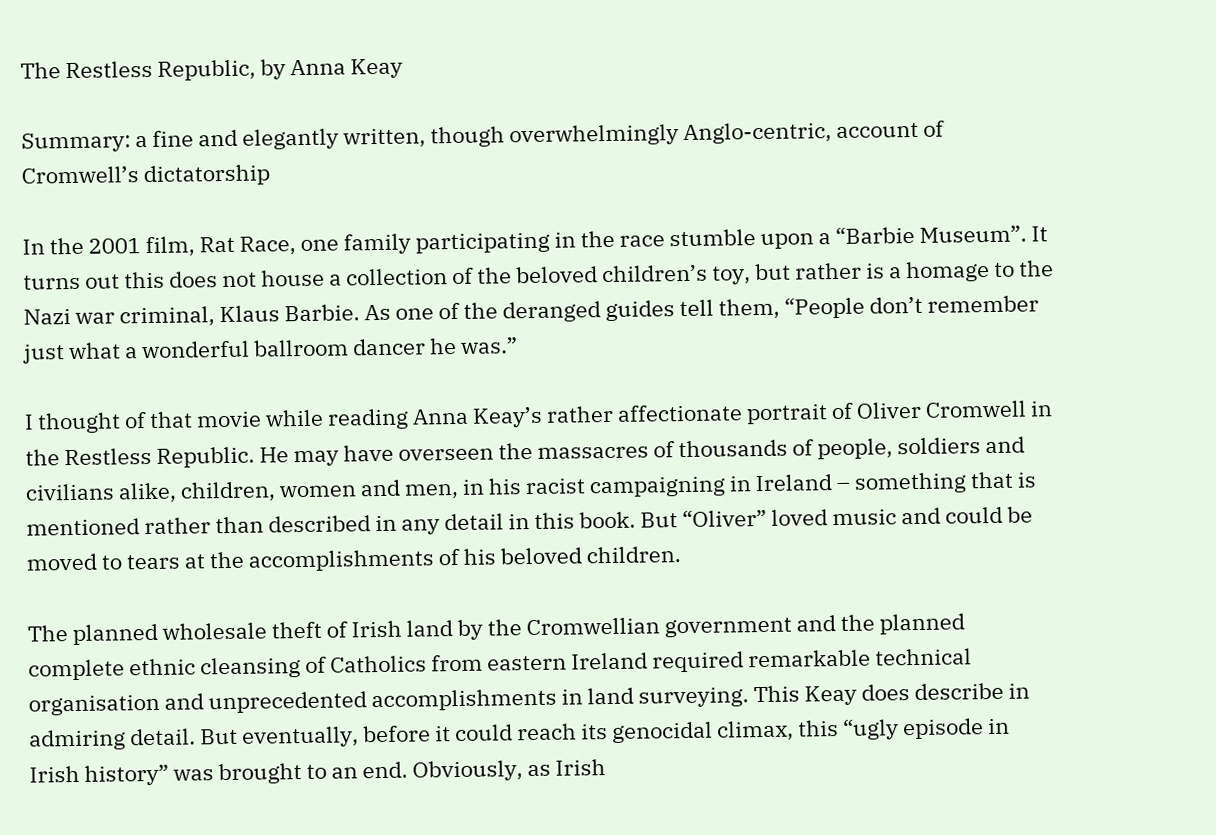The Restless Republic, by Anna Keay

Summary: a fine and elegantly written, though overwhelmingly Anglo-centric, account of Cromwell’s dictatorship

In the 2001 film, Rat Race, one family participating in the race stumble upon a “Barbie Museum”. It turns out this does not house a collection of the beloved children’s toy, but rather is a homage to the Nazi war criminal, Klaus Barbie. As one of the deranged guides tell them, “People don’t remember just what a wonderful ballroom dancer he was.”

I thought of that movie while reading Anna Keay’s rather affectionate portrait of Oliver Cromwell in the Restless Republic. He may have overseen the massacres of thousands of people, soldiers and civilians alike, children, women and men, in his racist campaigning in Ireland – something that is mentioned rather than described in any detail in this book. But “Oliver” loved music and could be moved to tears at the accomplishments of his beloved children.

The planned wholesale theft of Irish land by the Cromwellian government and the planned complete ethnic cleansing of Catholics from eastern Ireland required remarkable technical organisation and unprecedented accomplishments in land surveying. This Keay does describe in admiring detail. But eventually, before it could reach its genocidal climax, this “ugly episode in Irish history” was brought to an end. Obviously, as Irish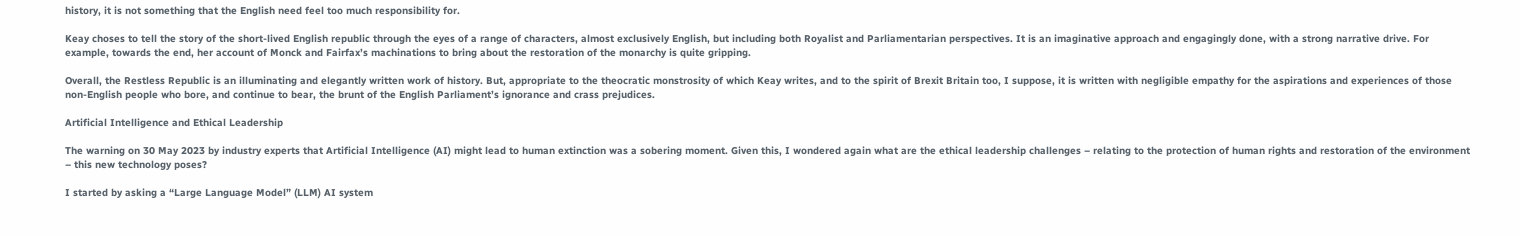history, it is not something that the English need feel too much responsibility for.

Keay choses to tell the story of the short-lived English republic through the eyes of a range of characters, almost exclusively English, but including both Royalist and Parliamentarian perspectives. It is an imaginative approach and engagingly done, with a strong narrative drive. For example, towards the end, her account of Monck and Fairfax’s machinations to bring about the restoration of the monarchy is quite gripping.

Overall, the Restless Republic is an illuminating and elegantly written work of history. But, appropriate to the theocratic monstrosity of which Keay writes, and to the spirit of Brexit Britain too, I suppose, it is written with negligible empathy for the aspirations and experiences of those non-English people who bore, and continue to bear, the brunt of the English Parliament’s ignorance and crass prejudices.

Artificial Intelligence and Ethical Leadership

The warning on 30 May 2023 by industry experts that Artificial Intelligence (AI) might lead to human extinction was a sobering moment. Given this, I wondered again what are the ethical leadership challenges – relating to the protection of human rights and restoration of the environment – this new technology poses?

I started by asking a “Large Language Model” (LLM) AI system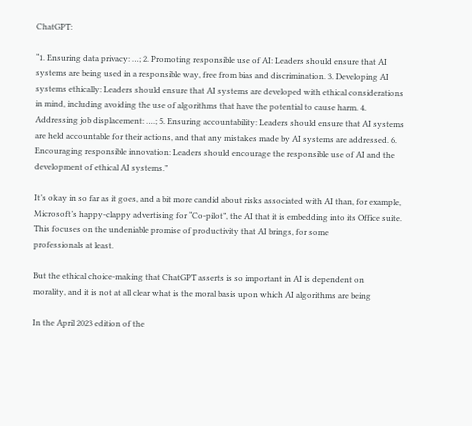ChatGPT:

“1. Ensuring data privacy: …; 2. Promoting responsible use of AI: Leaders should ensure that AI systems are being used in a responsible way, free from bias and discrimination. 3. Developing AI systems ethically: Leaders should ensure that AI systems are developed with ethical considerations in mind, including avoiding the use of algorithms that have the potential to cause harm. 4. Addressing job displacement: ….; 5. Ensuring accountability: Leaders should ensure that AI systems are held accountable for their actions, and that any mistakes made by AI systems are addressed. 6. Encouraging responsible innovation: Leaders should encourage the responsible use of AI and the development of ethical AI systems.”

It’s okay in so far as it goes, and a bit more candid about risks associated with AI than, for example, Microsoft’s happy-clappy advertising for “Co-pilot”, the AI that it is embedding into its Office suite. This focuses on the undeniable promise of productivity that AI brings, for some
professionals at least.

But the ethical choice-making that ChatGPT asserts is so important in AI is dependent on
morality, and it is not at all clear what is the moral basis upon which AI algorithms are being

In the April 2023 edition of the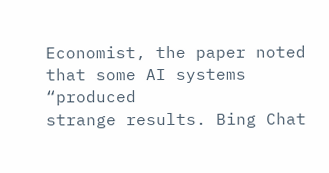Economist, the paper noted that some AI systems “produced
strange results. Bing Chat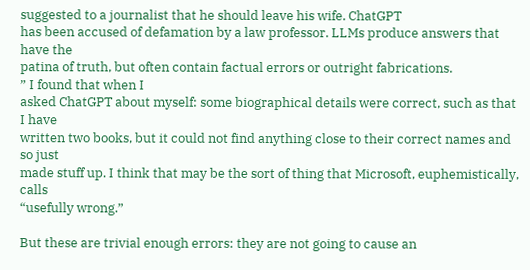suggested to a journalist that he should leave his wife. ChatGPT
has been accused of defamation by a law professor. LLMs produce answers that have the
patina of truth, but often contain factual errors or outright fabrications.
” I found that when I
asked ChatGPT about myself: some biographical details were correct, such as that I have
written two books, but it could not find anything close to their correct names and so just
made stuff up. I think that may be the sort of thing that Microsoft, euphemistically, calls
“usefully wrong.”

But these are trivial enough errors: they are not going to cause an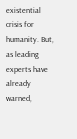existential crisis for
humanity. But, as leading experts have already warned,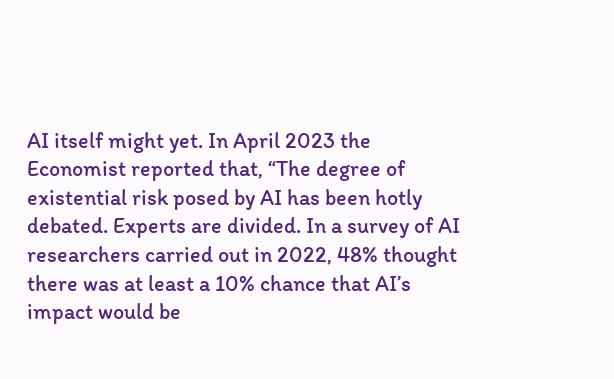AI itself might yet. In April 2023 the Economist reported that, “The degree of existential risk posed by AI has been hotly debated. Experts are divided. In a survey of AI researchers carried out in 2022, 48% thought there was at least a 10% chance that AI’s impact would be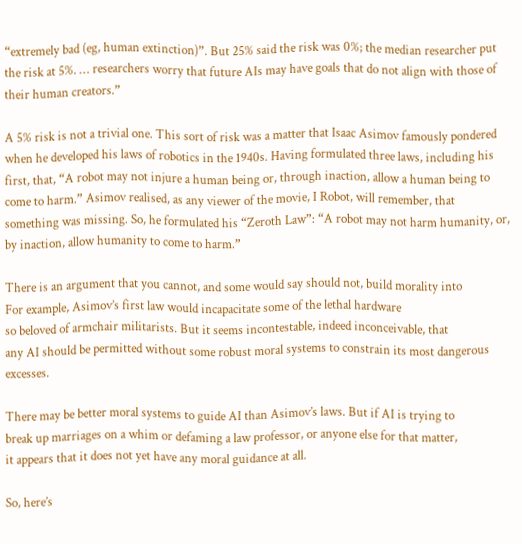“extremely bad (eg, human extinction)”. But 25% said the risk was 0%; the median researcher put the risk at 5%. … researchers worry that future AIs may have goals that do not align with those of their human creators.”

A 5% risk is not a trivial one. This sort of risk was a matter that Isaac Asimov famously pondered when he developed his laws of robotics in the 1940s. Having formulated three laws, including his first, that, “A robot may not injure a human being or, through inaction, allow a human being to come to harm.” Asimov realised, as any viewer of the movie, I Robot, will remember, that something was missing. So, he formulated his “Zeroth Law”: “A robot may not harm humanity, or, by inaction, allow humanity to come to harm.”

There is an argument that you cannot, and some would say should not, build morality into
For example, Asimov’s first law would incapacitate some of the lethal hardware
so beloved of armchair militarists. But it seems incontestable, indeed inconceivable, that
any AI should be permitted without some robust moral systems to constrain its most dangerous excesses.

There may be better moral systems to guide AI than Asimov’s laws. But if AI is trying to
break up marriages on a whim or defaming a law professor, or anyone else for that matter,
it appears that it does not yet have any moral guidance at all.

So, here’s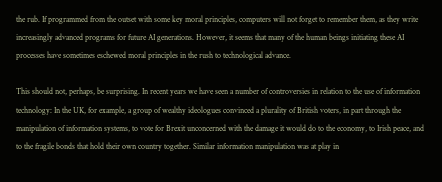the rub. If programmed from the outset with some key moral principles, computers will not forget to remember them, as they write increasingly advanced programs for future AI generations. However, it seems that many of the human beings initiating these AI processes have sometimes eschewed moral principles in the rush to technological advance.

This should not, perhaps, be surprising. In recent years we have seen a number of controversies in relation to the use of information technology: In the UK, for example, a group of wealthy ideologues convinced a plurality of British voters, in part through the manipulation of information systems, to vote for Brexit unconcerned with the damage it would do to the economy, to Irish peace, and to the fragile bonds that hold their own country together. Similar information manipulation was at play in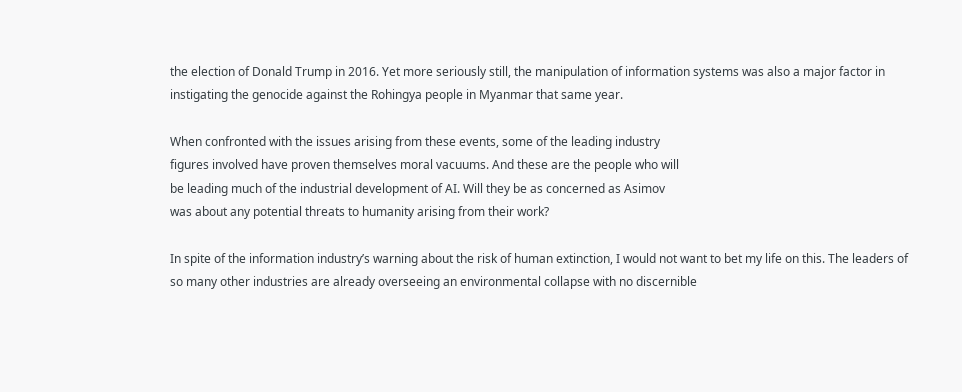the election of Donald Trump in 2016. Yet more seriously still, the manipulation of information systems was also a major factor in instigating the genocide against the Rohingya people in Myanmar that same year.

When confronted with the issues arising from these events, some of the leading industry
figures involved have proven themselves moral vacuums. And these are the people who will
be leading much of the industrial development of AI. Will they be as concerned as Asimov
was about any potential threats to humanity arising from their work?

In spite of the information industry’s warning about the risk of human extinction, I would not want to bet my life on this. The leaders of so many other industries are already overseeing an environmental collapse with no discernible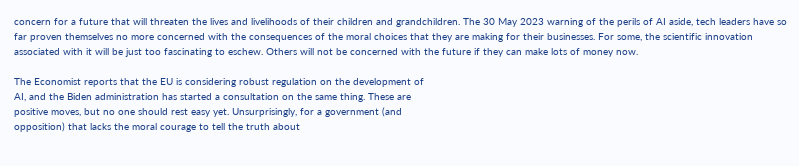concern for a future that will threaten the lives and livelihoods of their children and grandchildren. The 30 May 2023 warning of the perils of AI aside, tech leaders have so far proven themselves no more concerned with the consequences of the moral choices that they are making for their businesses. For some, the scientific innovation associated with it will be just too fascinating to eschew. Others will not be concerned with the future if they can make lots of money now.

The Economist reports that the EU is considering robust regulation on the development of
AI, and the Biden administration has started a consultation on the same thing. These are
positive moves, but no one should rest easy yet. Unsurprisingly, for a government (and
opposition) that lacks the moral courage to tell the truth about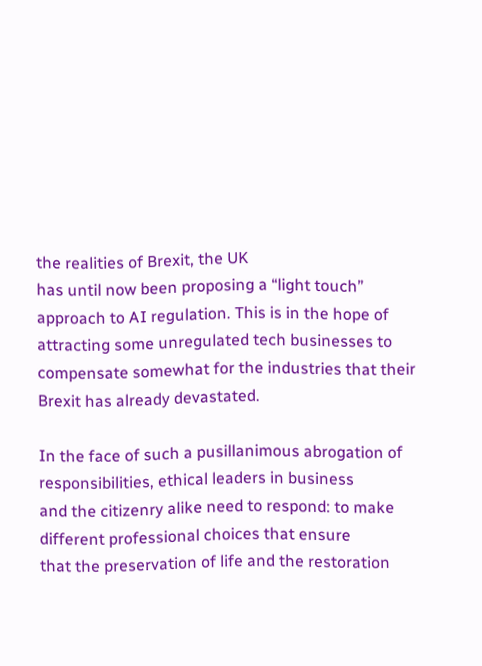the realities of Brexit, the UK
has until now been proposing a “light touch” approach to AI regulation. This is in the hope of attracting some unregulated tech businesses to compensate somewhat for the industries that their Brexit has already devastated.

In the face of such a pusillanimous abrogation of responsibilities, ethical leaders in business
and the citizenry alike need to respond: to make different professional choices that ensure
that the preservation of life and the restoration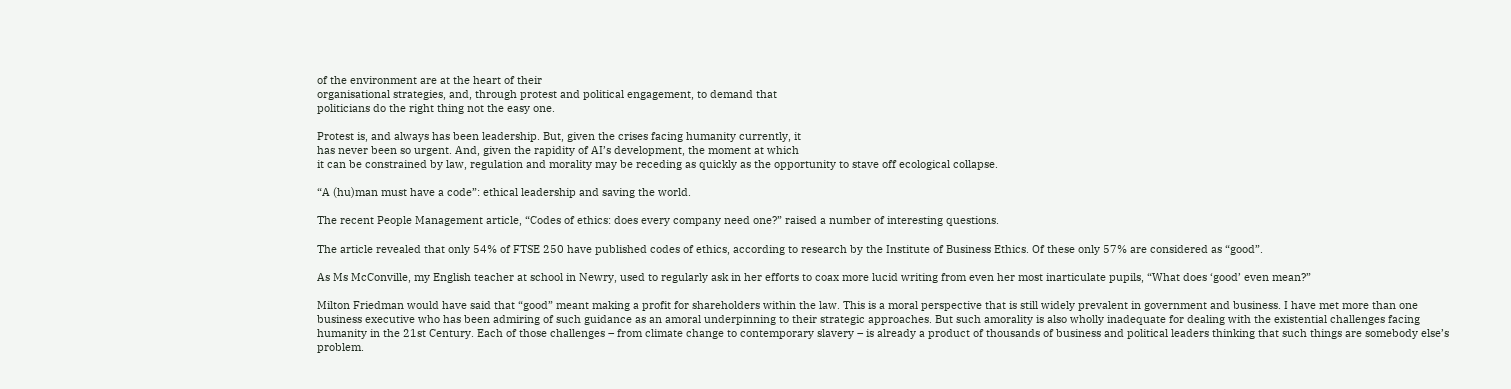of the environment are at the heart of their
organisational strategies, and, through protest and political engagement, to demand that
politicians do the right thing not the easy one.

Protest is, and always has been leadership. But, given the crises facing humanity currently, it
has never been so urgent. And, given the rapidity of AI’s development, the moment at which
it can be constrained by law, regulation and morality may be receding as quickly as the opportunity to stave off ecological collapse.

“A (hu)man must have a code”: ethical leadership and saving the world.

The recent People Management article, “Codes of ethics: does every company need one?” raised a number of interesting questions.

The article revealed that only 54% of FTSE 250 have published codes of ethics, according to research by the Institute of Business Ethics. Of these only 57% are considered as “good”.

As Ms McConville, my English teacher at school in Newry, used to regularly ask in her efforts to coax more lucid writing from even her most inarticulate pupils, “What does ‘good’ even mean?”

Milton Friedman would have said that “good” meant making a profit for shareholders within the law. This is a moral perspective that is still widely prevalent in government and business. I have met more than one business executive who has been admiring of such guidance as an amoral underpinning to their strategic approaches. But such amorality is also wholly inadequate for dealing with the existential challenges facing humanity in the 21st Century. Each of those challenges – from climate change to contemporary slavery – is already a product of thousands of business and political leaders thinking that such things are somebody else’s problem.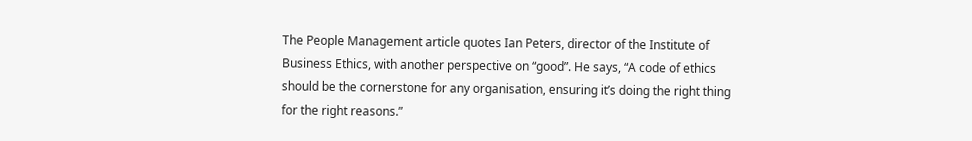The People Management article quotes Ian Peters, director of the Institute of Business Ethics, with another perspective on “good”. He says, “A code of ethics should be the cornerstone for any organisation, ensuring it’s doing the right thing for the right reasons.”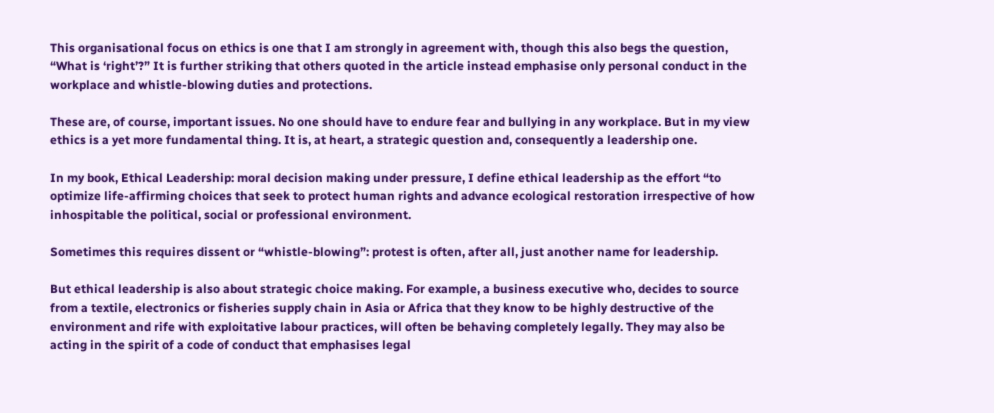This organisational focus on ethics is one that I am strongly in agreement with, though this also begs the question, “What is ‘right’?” It is further striking that others quoted in the article instead emphasise only personal conduct in the workplace and whistle-blowing duties and protections.

These are, of course, important issues. No one should have to endure fear and bullying in any workplace. But in my view ethics is a yet more fundamental thing. It is, at heart, a strategic question and, consequently a leadership one.

In my book, Ethical Leadership: moral decision making under pressure, I define ethical leadership as the effort “to optimize life-affirming choices that seek to protect human rights and advance ecological restoration irrespective of how inhospitable the political, social or professional environment.

Sometimes this requires dissent or “whistle-blowing”: protest is often, after all, just another name for leadership.

But ethical leadership is also about strategic choice making. For example, a business executive who, decides to source from a textile, electronics or fisheries supply chain in Asia or Africa that they know to be highly destructive of the environment and rife with exploitative labour practices, will often be behaving completely legally. They may also be acting in the spirit of a code of conduct that emphasises legal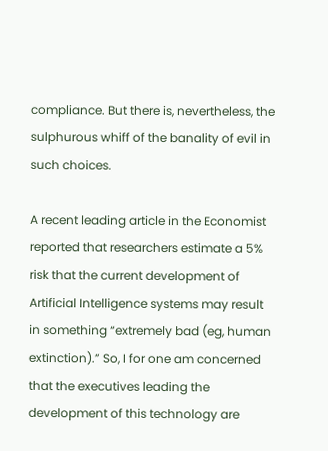compliance. But there is, nevertheless, the sulphurous whiff of the banality of evil in such choices.

A recent leading article in the Economist reported that researchers estimate a 5% risk that the current development of Artificial Intelligence systems may result in something “extremely bad (eg, human extinction).” So, I for one am concerned that the executives leading the development of this technology are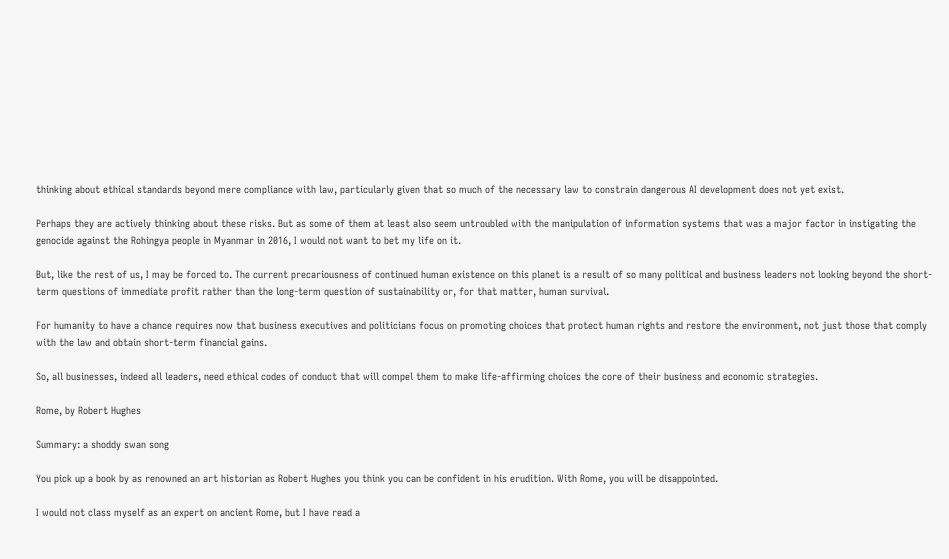thinking about ethical standards beyond mere compliance with law, particularly given that so much of the necessary law to constrain dangerous AI development does not yet exist.

Perhaps they are actively thinking about these risks. But as some of them at least also seem untroubled with the manipulation of information systems that was a major factor in instigating the genocide against the Rohingya people in Myanmar in 2016, I would not want to bet my life on it.

But, like the rest of us, I may be forced to. The current precariousness of continued human existence on this planet is a result of so many political and business leaders not looking beyond the short-term questions of immediate profit rather than the long-term question of sustainability or, for that matter, human survival.

For humanity to have a chance requires now that business executives and politicians focus on promoting choices that protect human rights and restore the environment, not just those that comply with the law and obtain short-term financial gains.

So, all businesses, indeed all leaders, need ethical codes of conduct that will compel them to make life-affirming choices the core of their business and economic strategies.

Rome, by Robert Hughes

Summary: a shoddy swan song

You pick up a book by as renowned an art historian as Robert Hughes you think you can be confident in his erudition. With Rome, you will be disappointed.

I would not class myself as an expert on ancient Rome, but I have read a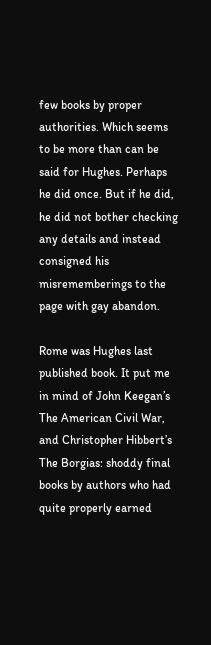few books by proper authorities. Which seems to be more than can be said for Hughes. Perhaps he did once. But if he did, he did not bother checking any details and instead consigned his misrememberings to the page with gay abandon.

Rome was Hughes last published book. It put me in mind of John Keegan’s The American Civil War, and Christopher Hibbert’s The Borgias: shoddy final books by authors who had quite properly earned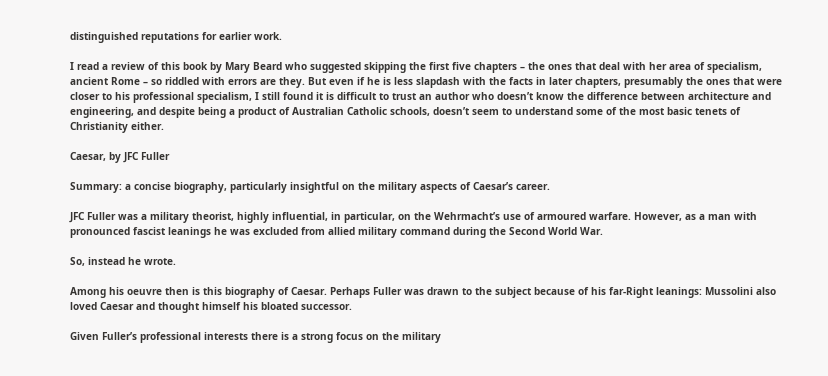distinguished reputations for earlier work.

I read a review of this book by Mary Beard who suggested skipping the first five chapters – the ones that deal with her area of specialism, ancient Rome – so riddled with errors are they. But even if he is less slapdash with the facts in later chapters, presumably the ones that were closer to his professional specialism, I still found it is difficult to trust an author who doesn’t know the difference between architecture and engineering, and despite being a product of Australian Catholic schools, doesn’t seem to understand some of the most basic tenets of Christianity either.

Caesar, by JFC Fuller

Summary: a concise biography, particularly insightful on the military aspects of Caesar’s career.

JFC Fuller was a military theorist, highly influential, in particular, on the Wehrmacht’s use of armoured warfare. However, as a man with pronounced fascist leanings he was excluded from allied military command during the Second World War.

So, instead he wrote.

Among his oeuvre then is this biography of Caesar. Perhaps Fuller was drawn to the subject because of his far-Right leanings: Mussolini also loved Caesar and thought himself his bloated successor.

Given Fuller’s professional interests there is a strong focus on the military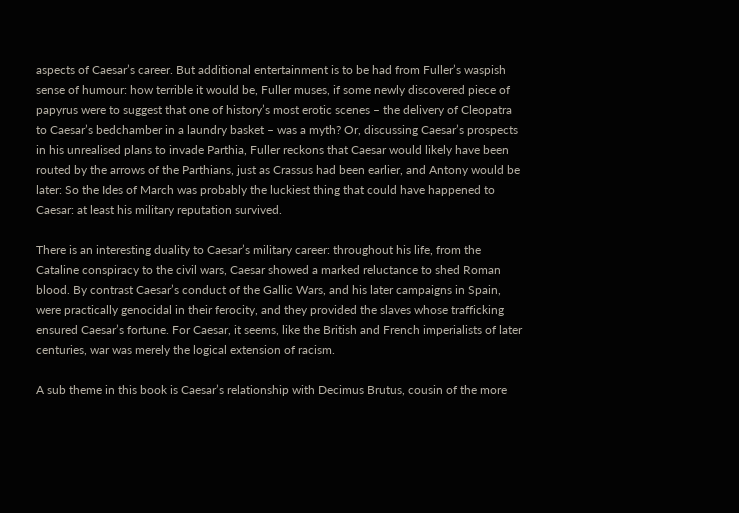aspects of Caesar’s career. But additional entertainment is to be had from Fuller’s waspish sense of humour: how terrible it would be, Fuller muses, if some newly discovered piece of papyrus were to suggest that one of history’s most erotic scenes – the delivery of Cleopatra to Caesar’s bedchamber in a laundry basket – was a myth? Or, discussing Caesar’s prospects in his unrealised plans to invade Parthia, Fuller reckons that Caesar would likely have been routed by the arrows of the Parthians, just as Crassus had been earlier, and Antony would be later: So the Ides of March was probably the luckiest thing that could have happened to Caesar: at least his military reputation survived.

There is an interesting duality to Caesar’s military career: throughout his life, from the Cataline conspiracy to the civil wars, Caesar showed a marked reluctance to shed Roman blood. By contrast Caesar’s conduct of the Gallic Wars, and his later campaigns in Spain, were practically genocidal in their ferocity, and they provided the slaves whose trafficking ensured Caesar’s fortune. For Caesar, it seems, like the British and French imperialists of later centuries, war was merely the logical extension of racism.

A sub theme in this book is Caesar’s relationship with Decimus Brutus, cousin of the more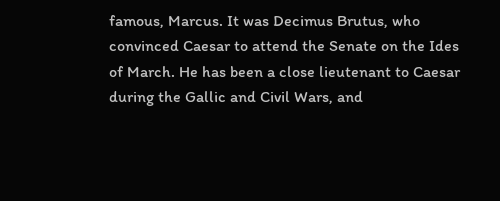famous, Marcus. It was Decimus Brutus, who convinced Caesar to attend the Senate on the Ides of March. He has been a close lieutenant to Caesar during the Gallic and Civil Wars, and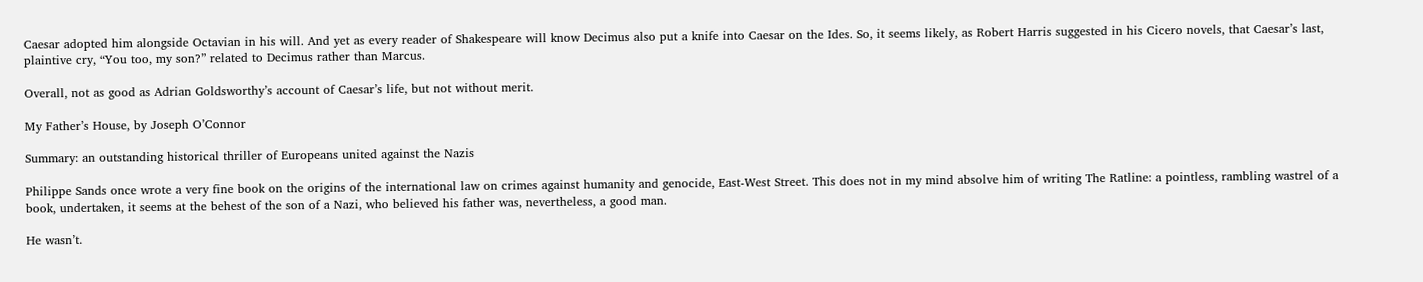Caesar adopted him alongside Octavian in his will. And yet as every reader of Shakespeare will know Decimus also put a knife into Caesar on the Ides. So, it seems likely, as Robert Harris suggested in his Cicero novels, that Caesar’s last, plaintive cry, “You too, my son?” related to Decimus rather than Marcus.

Overall, not as good as Adrian Goldsworthy’s account of Caesar’s life, but not without merit.

My Father’s House, by Joseph O’Connor

Summary: an outstanding historical thriller of Europeans united against the Nazis

Philippe Sands once wrote a very fine book on the origins of the international law on crimes against humanity and genocide, East-West Street. This does not in my mind absolve him of writing The Ratline: a pointless, rambling wastrel of a book, undertaken, it seems at the behest of the son of a Nazi, who believed his father was, nevertheless, a good man.

He wasn’t.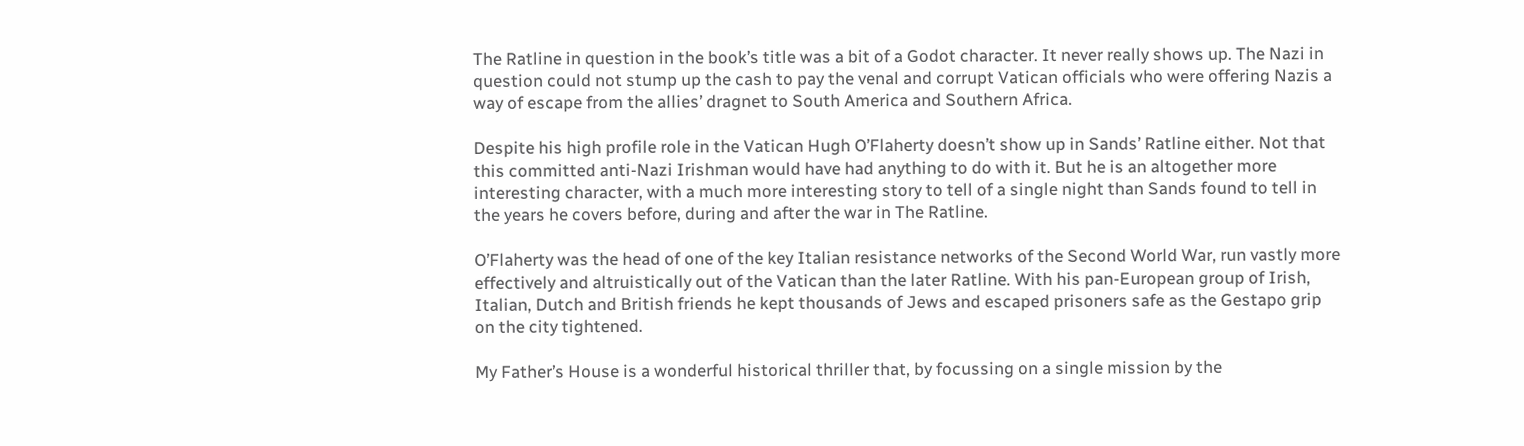The Ratline in question in the book’s title was a bit of a Godot character. It never really shows up. The Nazi in question could not stump up the cash to pay the venal and corrupt Vatican officials who were offering Nazis a way of escape from the allies’ dragnet to South America and Southern Africa.

Despite his high profile role in the Vatican Hugh O’Flaherty doesn’t show up in Sands’ Ratline either. Not that this committed anti-Nazi Irishman would have had anything to do with it. But he is an altogether more interesting character, with a much more interesting story to tell of a single night than Sands found to tell in the years he covers before, during and after the war in The Ratline.

O’Flaherty was the head of one of the key Italian resistance networks of the Second World War, run vastly more effectively and altruistically out of the Vatican than the later Ratline. With his pan-European group of Irish, Italian, Dutch and British friends he kept thousands of Jews and escaped prisoners safe as the Gestapo grip on the city tightened.

My Father’s House is a wonderful historical thriller that, by focussing on a single mission by the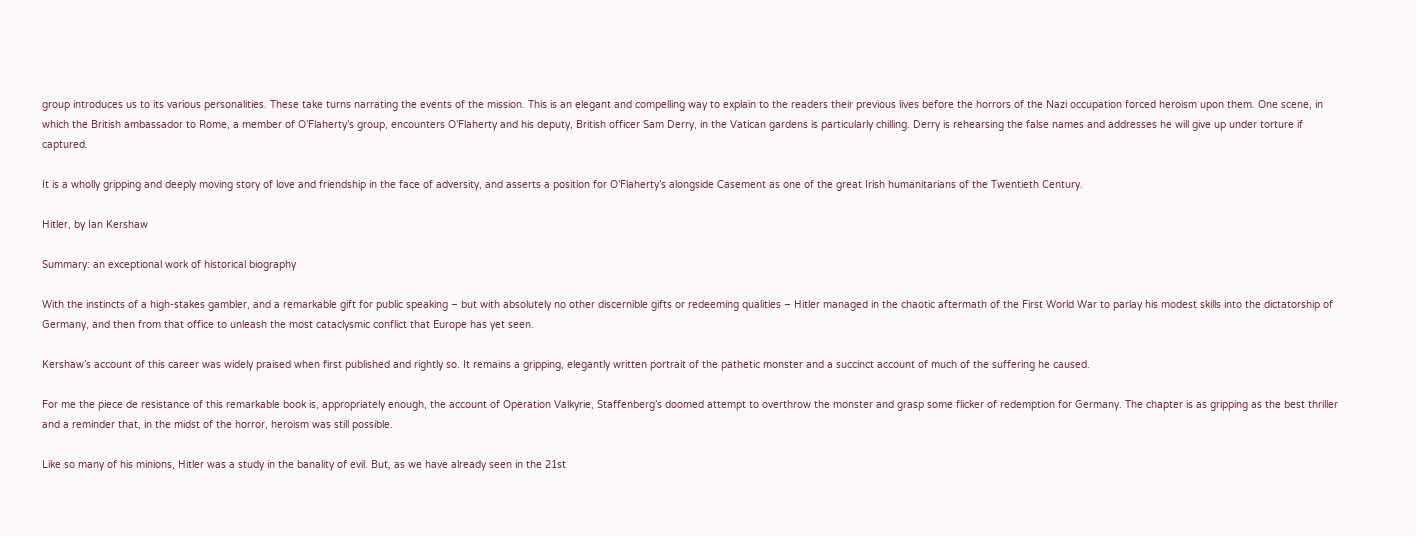group introduces us to its various personalities. These take turns narrating the events of the mission. This is an elegant and compelling way to explain to the readers their previous lives before the horrors of the Nazi occupation forced heroism upon them. One scene, in which the British ambassador to Rome, a member of O’Flaherty’s group, encounters O’Flaherty and his deputy, British officer Sam Derry, in the Vatican gardens is particularly chilling. Derry is rehearsing the false names and addresses he will give up under torture if captured.

It is a wholly gripping and deeply moving story of love and friendship in the face of adversity, and asserts a position for O’Flaherty’s alongside Casement as one of the great Irish humanitarians of the Twentieth Century.

Hitler, by Ian Kershaw

Summary: an exceptional work of historical biography

With the instincts of a high-stakes gambler, and a remarkable gift for public speaking – but with absolutely no other discernible gifts or redeeming qualities – Hitler managed in the chaotic aftermath of the First World War to parlay his modest skills into the dictatorship of Germany, and then from that office to unleash the most cataclysmic conflict that Europe has yet seen.

Kershaw’s account of this career was widely praised when first published and rightly so. It remains a gripping, elegantly written portrait of the pathetic monster and a succinct account of much of the suffering he caused.

For me the piece de resistance of this remarkable book is, appropriately enough, the account of Operation Valkyrie, Staffenberg’s doomed attempt to overthrow the monster and grasp some flicker of redemption for Germany. The chapter is as gripping as the best thriller and a reminder that, in the midst of the horror, heroism was still possible.

Like so many of his minions, Hitler was a study in the banality of evil. But, as we have already seen in the 21st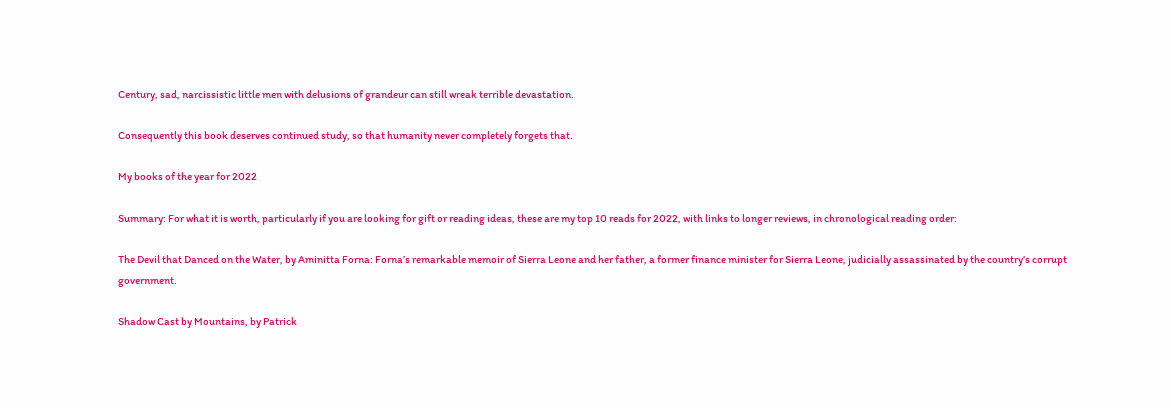Century, sad, narcissistic little men with delusions of grandeur can still wreak terrible devastation.

Consequently this book deserves continued study, so that humanity never completely forgets that.

My books of the year for 2022

Summary: For what it is worth, particularly if you are looking for gift or reading ideas, these are my top 10 reads for 2022, with links to longer reviews, in chronological reading order:

The Devil that Danced on the Water, by Aminitta Forna: Forna’s remarkable memoir of Sierra Leone and her father, a former finance minister for Sierra Leone, judicially assassinated by the country’s corrupt government.

Shadow Cast by Mountains, by Patrick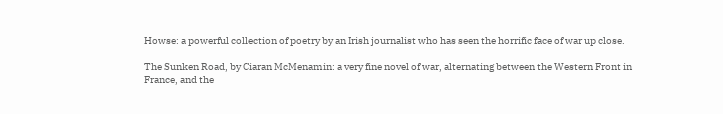Howse: a powerful collection of poetry by an Irish journalist who has seen the horrific face of war up close.

The Sunken Road, by Ciaran McMenamin: a very fine novel of war, alternating between the Western Front in France, and the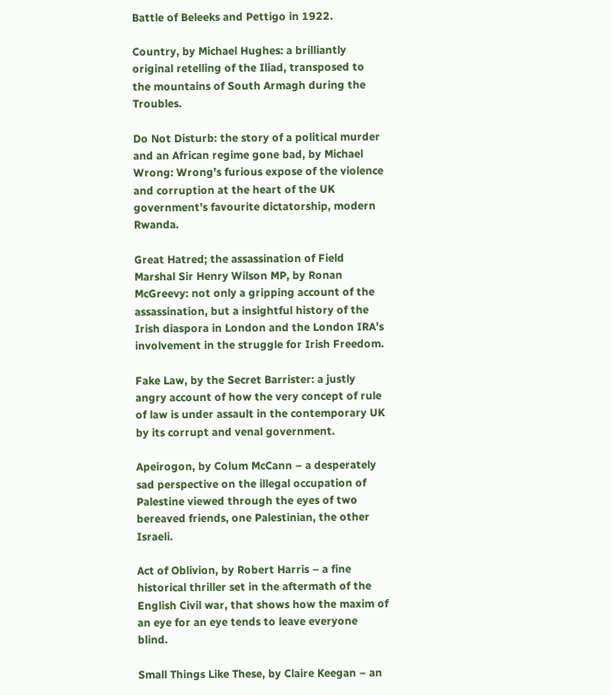Battle of Beleeks and Pettigo in 1922.

Country, by Michael Hughes: a brilliantly original retelling of the Iliad, transposed to the mountains of South Armagh during the Troubles.

Do Not Disturb: the story of a political murder and an African regime gone bad, by Michael Wrong: Wrong’s furious expose of the violence and corruption at the heart of the UK government’s favourite dictatorship, modern Rwanda.

Great Hatred; the assassination of Field Marshal Sir Henry Wilson MP, by Ronan McGreevy: not only a gripping account of the assassination, but a insightful history of the Irish diaspora in London and the London IRA’s involvement in the struggle for Irish Freedom.

Fake Law, by the Secret Barrister: a justly angry account of how the very concept of rule of law is under assault in the contemporary UK by its corrupt and venal government.

Apeirogon, by Colum McCann – a desperately sad perspective on the illegal occupation of Palestine viewed through the eyes of two bereaved friends, one Palestinian, the other Israeli.

Act of Oblivion, by Robert Harris – a fine historical thriller set in the aftermath of the English Civil war, that shows how the maxim of an eye for an eye tends to leave everyone blind.

Small Things Like These, by Claire Keegan – an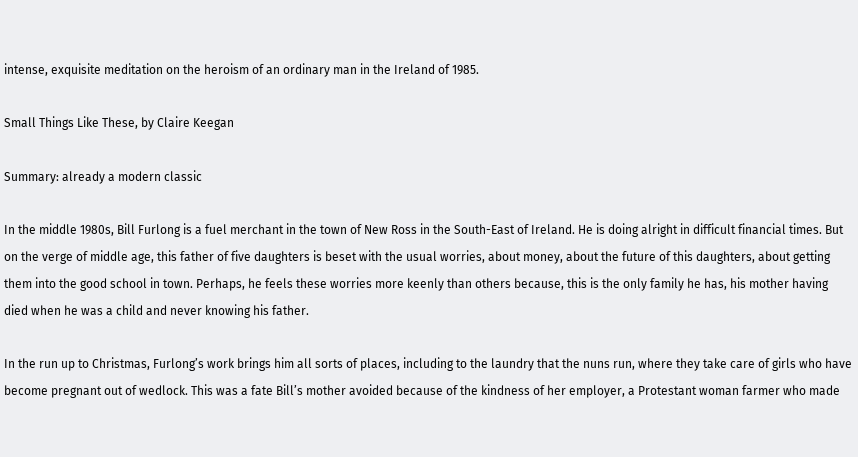intense, exquisite meditation on the heroism of an ordinary man in the Ireland of 1985.

Small Things Like These, by Claire Keegan

Summary: already a modern classic

In the middle 1980s, Bill Furlong is a fuel merchant in the town of New Ross in the South-East of Ireland. He is doing alright in difficult financial times. But on the verge of middle age, this father of five daughters is beset with the usual worries, about money, about the future of this daughters, about getting them into the good school in town. Perhaps, he feels these worries more keenly than others because, this is the only family he has, his mother having died when he was a child and never knowing his father.

In the run up to Christmas, Furlong’s work brings him all sorts of places, including to the laundry that the nuns run, where they take care of girls who have become pregnant out of wedlock. This was a fate Bill’s mother avoided because of the kindness of her employer, a Protestant woman farmer who made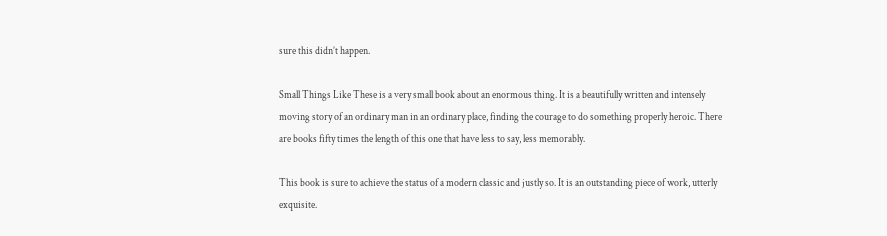sure this didn’t happen.

Small Things Like These is a very small book about an enormous thing. It is a beautifully written and intensely moving story of an ordinary man in an ordinary place, finding the courage to do something properly heroic. There are books fifty times the length of this one that have less to say, less memorably.

This book is sure to achieve the status of a modern classic and justly so. It is an outstanding piece of work, utterly exquisite.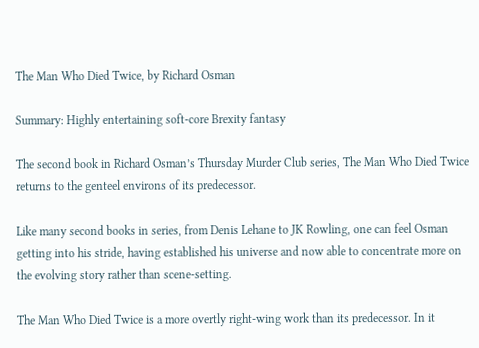The Man Who Died Twice, by Richard Osman

Summary: Highly entertaining soft-core Brexity fantasy

The second book in Richard Osman’s Thursday Murder Club series, The Man Who Died Twice returns to the genteel environs of its predecessor.

Like many second books in series, from Denis Lehane to JK Rowling, one can feel Osman getting into his stride, having established his universe and now able to concentrate more on the evolving story rather than scene-setting.

The Man Who Died Twice is a more overtly right-wing work than its predecessor. In it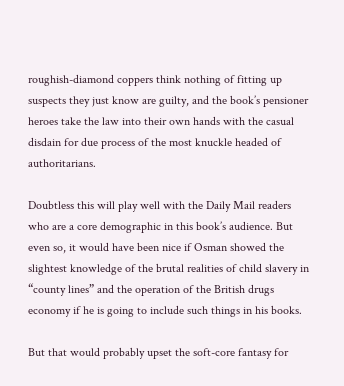roughish-diamond coppers think nothing of fitting up suspects they just know are guilty, and the book’s pensioner heroes take the law into their own hands with the casual disdain for due process of the most knuckle headed of authoritarians.

Doubtless this will play well with the Daily Mail readers who are a core demographic in this book’s audience. But even so, it would have been nice if Osman showed the slightest knowledge of the brutal realities of child slavery in “county lines” and the operation of the British drugs economy if he is going to include such things in his books.

But that would probably upset the soft-core fantasy for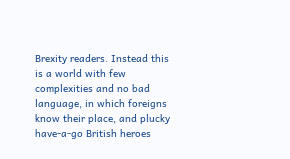Brexity readers. Instead this is a world with few complexities and no bad language, in which foreigns know their place, and plucky have-a-go British heroes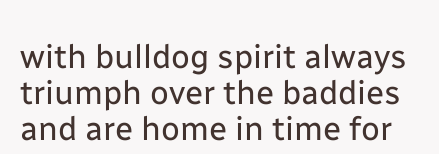with bulldog spirit always triumph over the baddies and are home in time for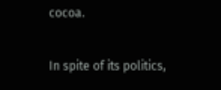cocoa.

In spite of its politics,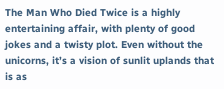The Man Who Died Twice is a highly entertaining affair, with plenty of good jokes and a twisty plot. Even without the unicorns, it’s a vision of sunlit uplands that is as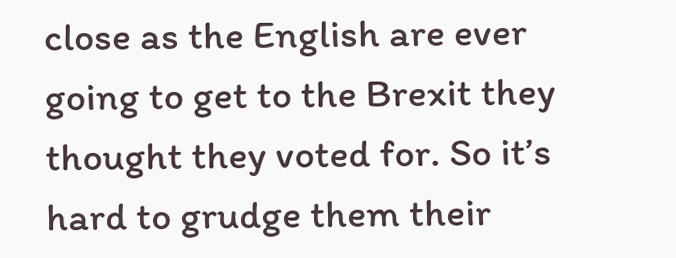close as the English are ever going to get to the Brexit they thought they voted for. So it’s hard to grudge them their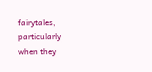fairytales, particularly when they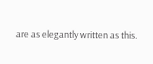are as elegantly written as this.